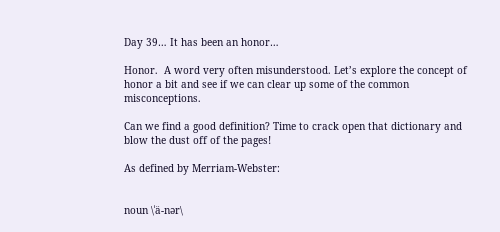Day 39… It has been an honor…

Honor.  A word very often misunderstood. Let’s explore the concept of honor a bit and see if we can clear up some of the common misconceptions.

Can we find a good definition? Time to crack open that dictionary and blow the dust off of the pages!

As defined by Merriam-Webster:


noun \ˈä-nər\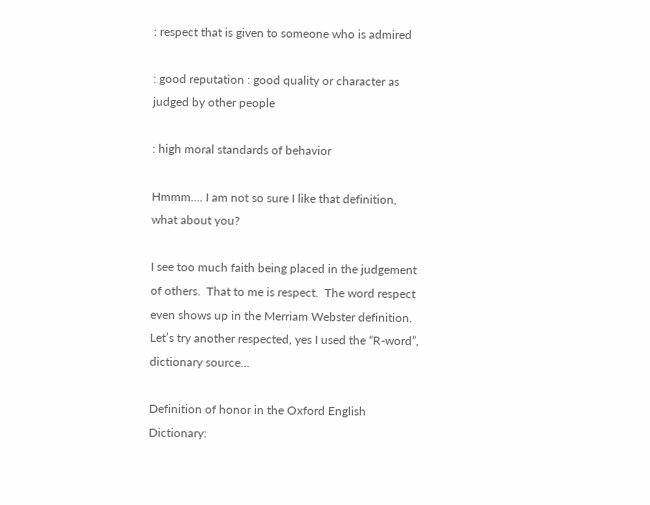: respect that is given to someone who is admired

: good reputation : good quality or character as judged by other people

: high moral standards of behavior

Hmmm…. I am not so sure I like that definition, what about you?

I see too much faith being placed in the judgement of others.  That to me is respect.  The word respect even shows up in the Merriam Webster definition.  Let’s try another respected, yes I used the “R-word”, dictionary source…

Definition of honor in the Oxford English Dictionary: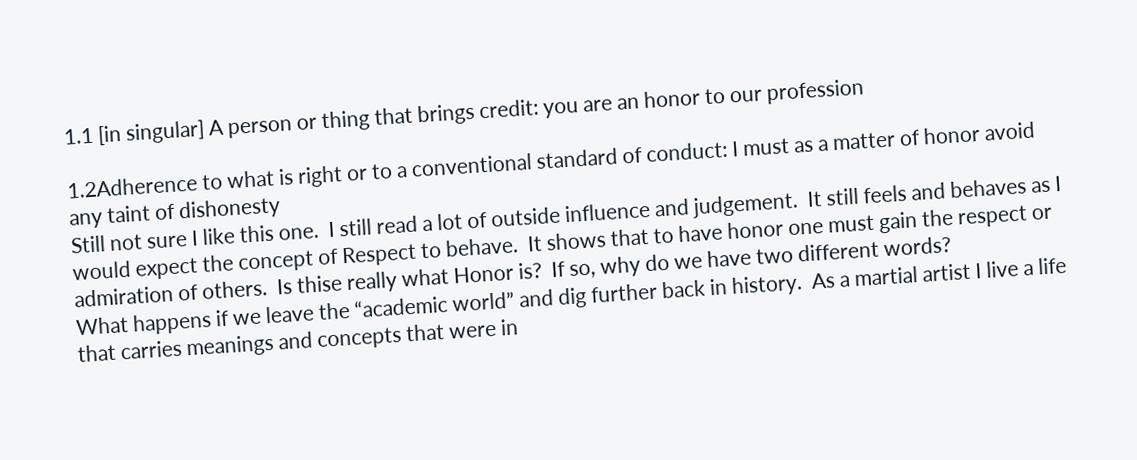1.1 [in singular] A person or thing that brings credit: you are an honor to our profession

1.2Adherence to what is right or to a conventional standard of conduct: I must as a matter of honor avoid any taint of dishonesty
Still not sure I like this one.  I still read a lot of outside influence and judgement.  It still feels and behaves as I would expect the concept of Respect to behave.  It shows that to have honor one must gain the respect or admiration of others.  Is thise really what Honor is?  If so, why do we have two different words?
What happens if we leave the “academic world” and dig further back in history.  As a martial artist I live a life that carries meanings and concepts that were in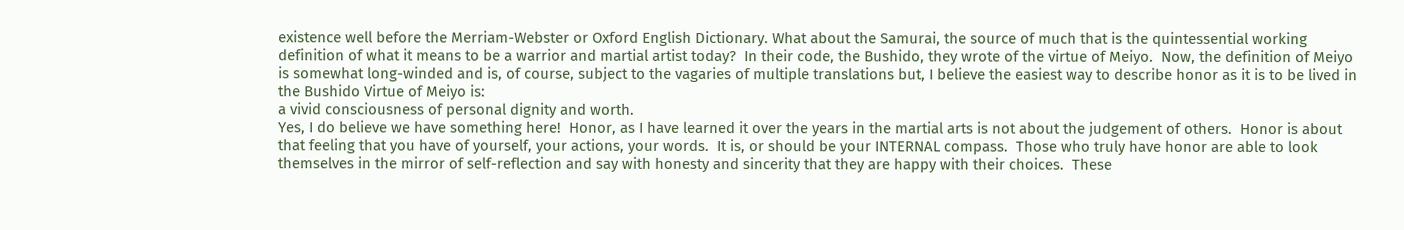existence well before the Merriam-Webster or Oxford English Dictionary. What about the Samurai, the source of much that is the quintessential working definition of what it means to be a warrior and martial artist today?  In their code, the Bushido, they wrote of the virtue of Meiyo.  Now, the definition of Meiyo is somewhat long-winded and is, of course, subject to the vagaries of multiple translations but, I believe the easiest way to describe honor as it is to be lived in the Bushido Virtue of Meiyo is:
a vivid consciousness of personal dignity and worth.
Yes, I do believe we have something here!  Honor, as I have learned it over the years in the martial arts is not about the judgement of others.  Honor is about that feeling that you have of yourself, your actions, your words.  It is, or should be your INTERNAL compass.  Those who truly have honor are able to look themselves in the mirror of self-reflection and say with honesty and sincerity that they are happy with their choices.  These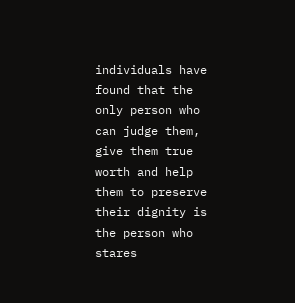individuals have found that the only person who can judge them, give them true worth and help them to preserve their dignity is the person who stares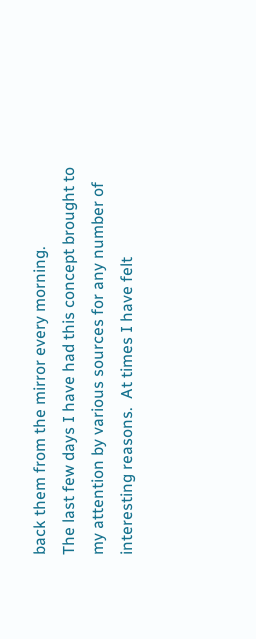back them from the mirror every morning.
The last few days I have had this concept brought to my attention by various sources for any number of interesting reasons.  At times I have felt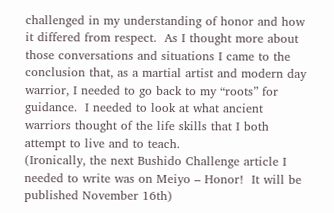challenged in my understanding of honor and how it differed from respect.  As I thought more about those conversations and situations I came to the conclusion that, as a martial artist and modern day warrior, I needed to go back to my “roots” for guidance.  I needed to look at what ancient warriors thought of the life skills that I both attempt to live and to teach.
(Ironically, the next Bushido Challenge article I needed to write was on Meiyo – Honor!  It will be published November 16th)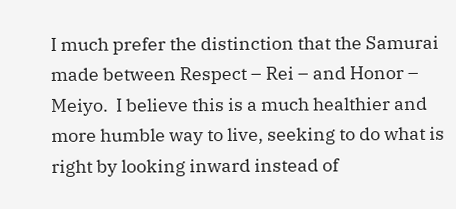I much prefer the distinction that the Samurai made between Respect – Rei – and Honor – Meiyo.  I believe this is a much healthier and more humble way to live, seeking to do what is right by looking inward instead of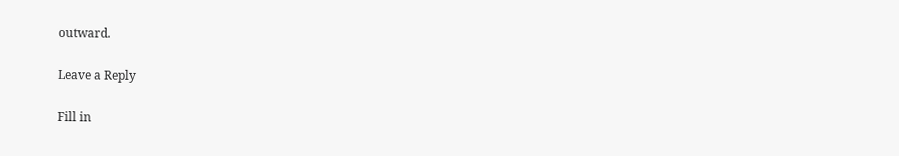outward.

Leave a Reply

Fill in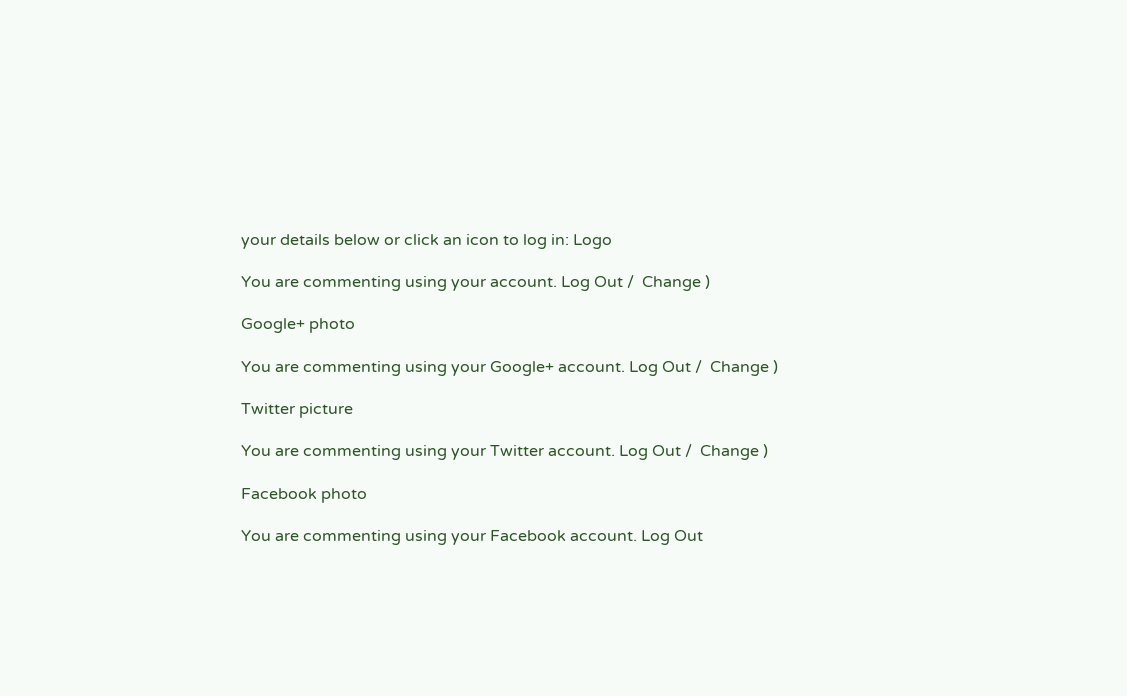your details below or click an icon to log in: Logo

You are commenting using your account. Log Out /  Change )

Google+ photo

You are commenting using your Google+ account. Log Out /  Change )

Twitter picture

You are commenting using your Twitter account. Log Out /  Change )

Facebook photo

You are commenting using your Facebook account. Log Out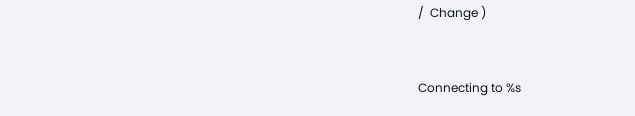/  Change )


Connecting to %s